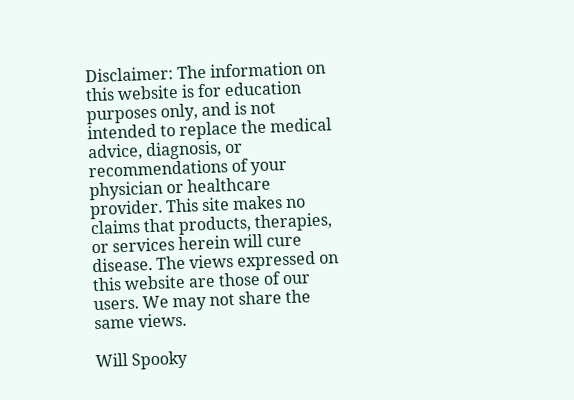Disclaimer: The information on this website is for education purposes only, and is not intended to replace the medical advice, diagnosis, or recommendations of your physician or healthcare provider. This site makes no claims that products, therapies, or services herein will cure disease. The views expressed on this website are those of our users. We may not share the same views.

Will Spooky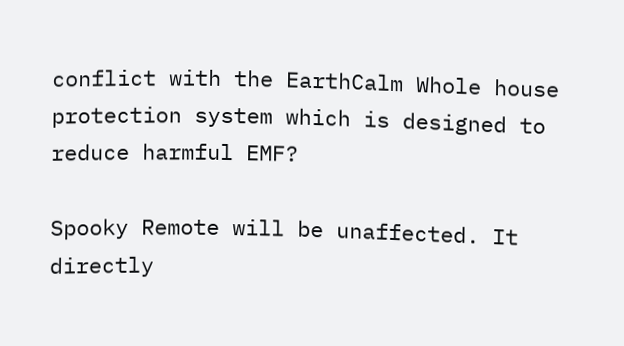conflict with the EarthCalm Whole house protection system which is designed to reduce harmful EMF?

Spooky Remote will be unaffected. It directly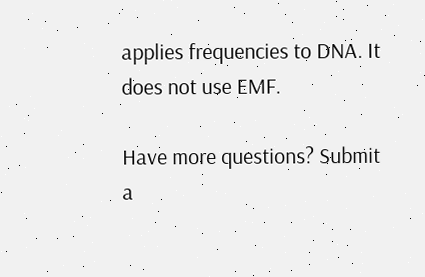applies frequencies to DNA. It does not use EMF.

Have more questions? Submit a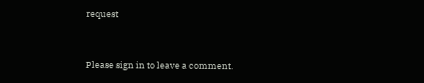request


Please sign in to leave a comment.